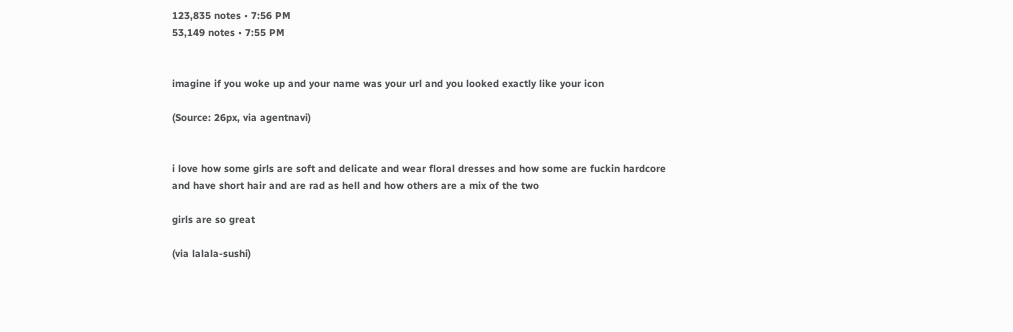123,835 notes • 7:56 PM
53,149 notes • 7:55 PM


imagine if you woke up and your name was your url and you looked exactly like your icon

(Source: 26px, via agentnavi)


i love how some girls are soft and delicate and wear floral dresses and how some are fuckin hardcore and have short hair and are rad as hell and how others are a mix of the two

girls are so great

(via lalala-sushi)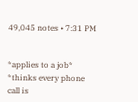49,045 notes • 7:31 PM


*applies to a job* *thinks every phone call is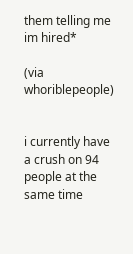them telling me im hired*

(via whoriblepeople)


i currently have a crush on 94 people at the same time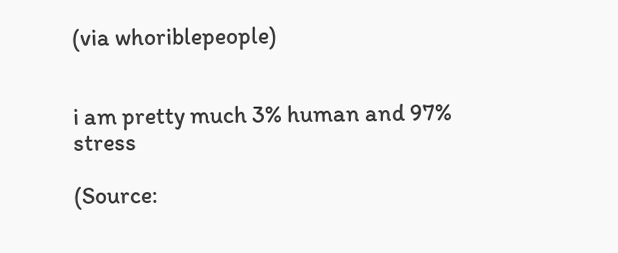(via whoriblepeople)


i am pretty much 3% human and 97% stress

(Source: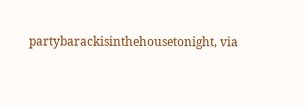partybarackisinthehousetonight, via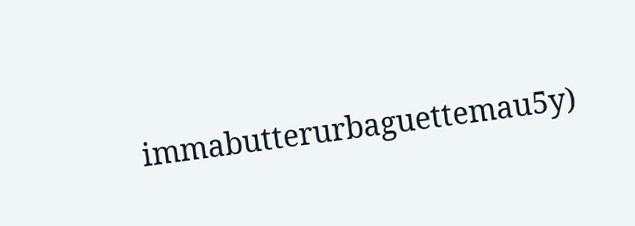immabutterurbaguettemau5y)